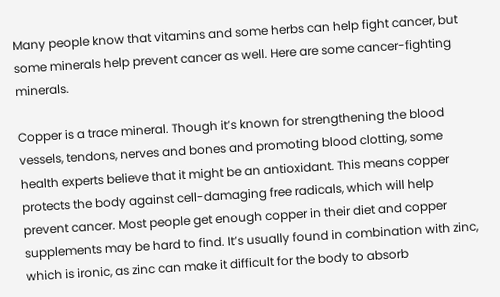Many people know that vitamins and some herbs can help fight cancer, but some minerals help prevent cancer as well. Here are some cancer-fighting minerals.

Copper is a trace mineral. Though it’s known for strengthening the blood vessels, tendons, nerves and bones and promoting blood clotting, some health experts believe that it might be an antioxidant. This means copper protects the body against cell-damaging free radicals, which will help prevent cancer. Most people get enough copper in their diet and copper supplements may be hard to find. It’s usually found in combination with zinc, which is ironic, as zinc can make it difficult for the body to absorb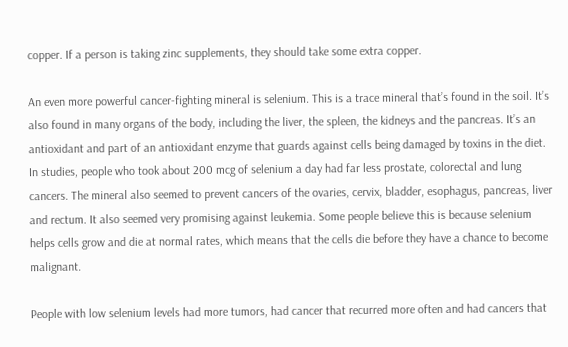copper. If a person is taking zinc supplements, they should take some extra copper.

An even more powerful cancer-fighting mineral is selenium. This is a trace mineral that’s found in the soil. It’s also found in many organs of the body, including the liver, the spleen, the kidneys and the pancreas. It’s an antioxidant and part of an antioxidant enzyme that guards against cells being damaged by toxins in the diet. In studies, people who took about 200 mcg of selenium a day had far less prostate, colorectal and lung cancers. The mineral also seemed to prevent cancers of the ovaries, cervix, bladder, esophagus, pancreas, liver and rectum. It also seemed very promising against leukemia. Some people believe this is because selenium helps cells grow and die at normal rates, which means that the cells die before they have a chance to become malignant.

People with low selenium levels had more tumors, had cancer that recurred more often and had cancers that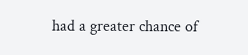had a greater chance of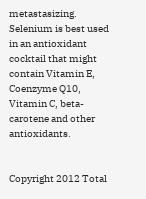metastasizing. Selenium is best used in an antioxidant cocktail that might contain Vitamin E, Coenzyme Q10, Vitamin C, beta-carotene and other antioxidants.


Copyright 2012 Total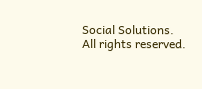Social Solutions. All rights reserved.